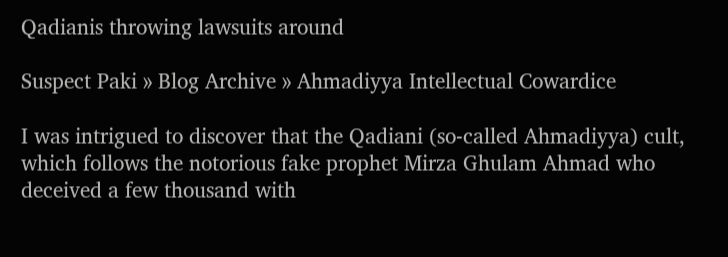Qadianis throwing lawsuits around

Suspect Paki » Blog Archive » Ahmadiyya Intellectual Cowardice

I was intrigued to discover that the Qadiani (so-called Ahmadiyya) cult, which follows the notorious fake prophet Mirza Ghulam Ahmad who deceived a few thousand with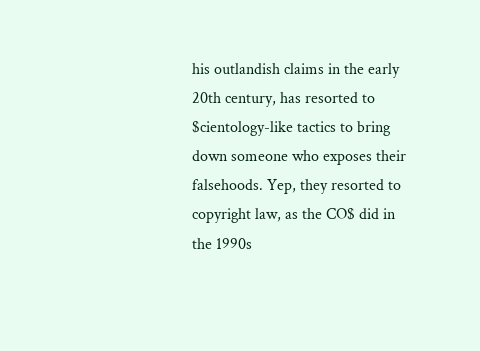his outlandish claims in the early 20th century, has resorted to $cientology-like tactics to bring down someone who exposes their falsehoods. Yep, they resorted to copyright law, as the CO$ did in the 1990s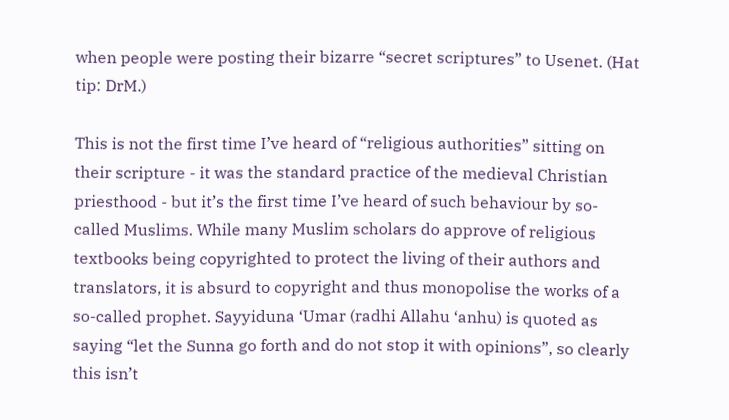when people were posting their bizarre “secret scriptures” to Usenet. (Hat tip: DrM.)

This is not the first time I’ve heard of “religious authorities” sitting on their scripture - it was the standard practice of the medieval Christian priesthood - but it’s the first time I’ve heard of such behaviour by so-called Muslims. While many Muslim scholars do approve of religious textbooks being copyrighted to protect the living of their authors and translators, it is absurd to copyright and thus monopolise the works of a so-called prophet. Sayyiduna ‘Umar (radhi Allahu ‘anhu) is quoted as saying “let the Sunna go forth and do not stop it with opinions”, so clearly this isn’t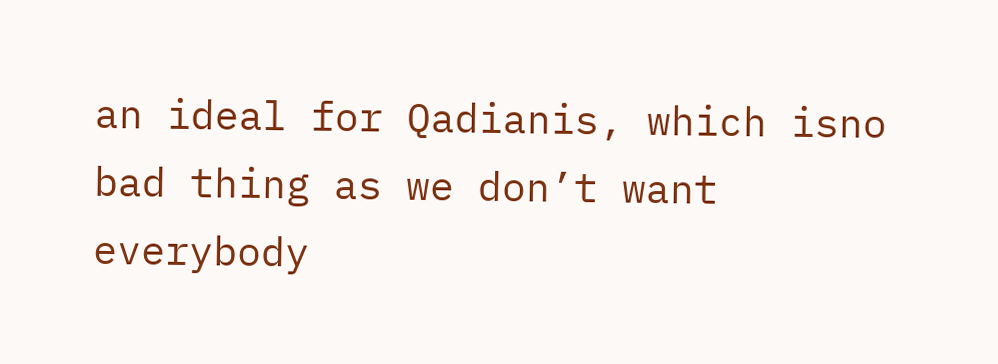an ideal for Qadianis, which isno bad thing as we don’t want everybody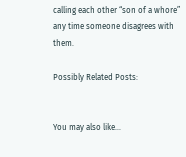calling each other “son of a whore” any time someone disagrees with them.

Possibly Related Posts:


You may also like...